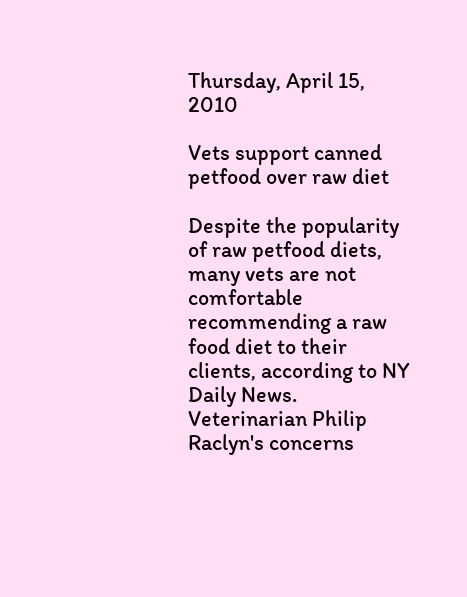Thursday, April 15, 2010

Vets support canned petfood over raw diet

Despite the popularity of raw petfood diets, many vets are not comfortable recommending a raw food diet to their clients, according to NY Daily News.
Veterinarian Philip Raclyn's concerns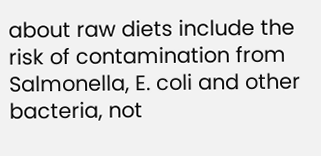about raw diets include the risk of contamination from Salmonella, E. coli and other bacteria, not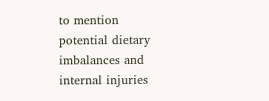to mention potential dietary imbalances and internal injuries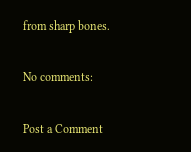from sharp bones.

No comments:

Post a Comment